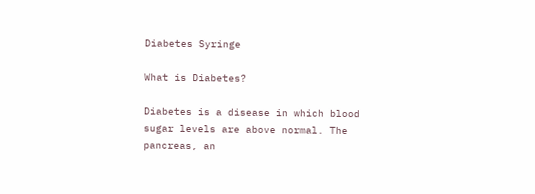Diabetes Syringe

What is Diabetes?

Diabetes is a disease in which blood sugar levels are above normal. The pancreas, an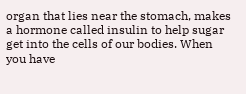organ that lies near the stomach, makes a hormone called insulin to help sugar get into the cells of our bodies. When you have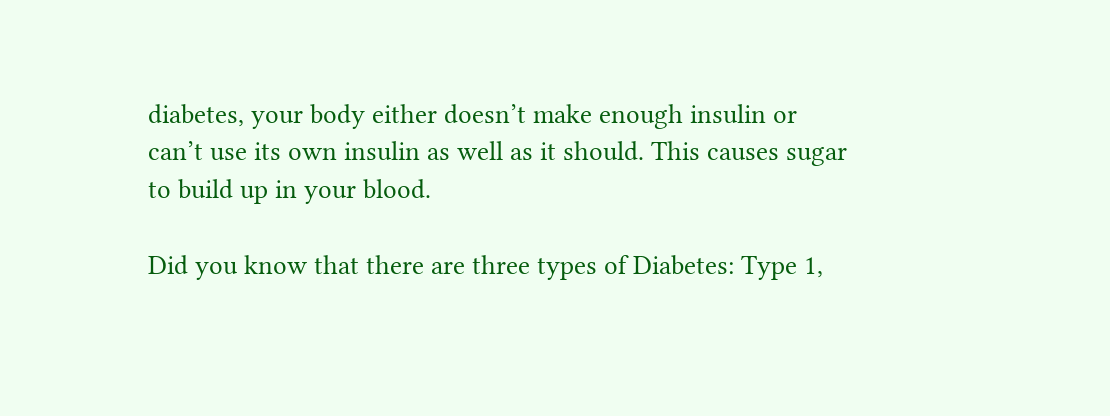diabetes, your body either doesn’t make enough insulin or can’t use its own insulin as well as it should. This causes sugar to build up in your blood.

Did you know that there are three types of Diabetes: Type 1,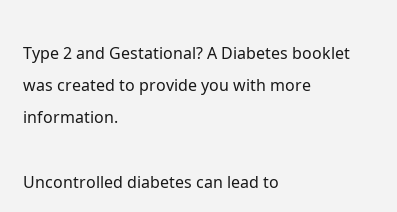Type 2 and Gestational? A Diabetes booklet was created to provide you with more information.

Uncontrolled diabetes can lead to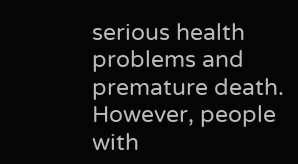serious health problems and premature death. However, people with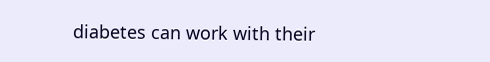diabetes can work with their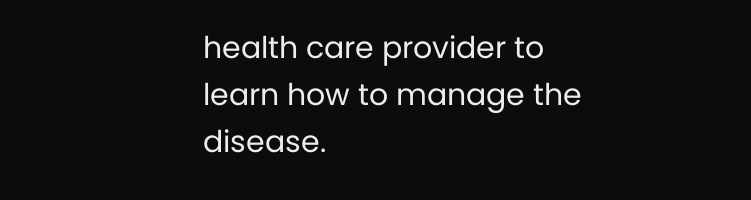health care provider to learn how to manage the disease.